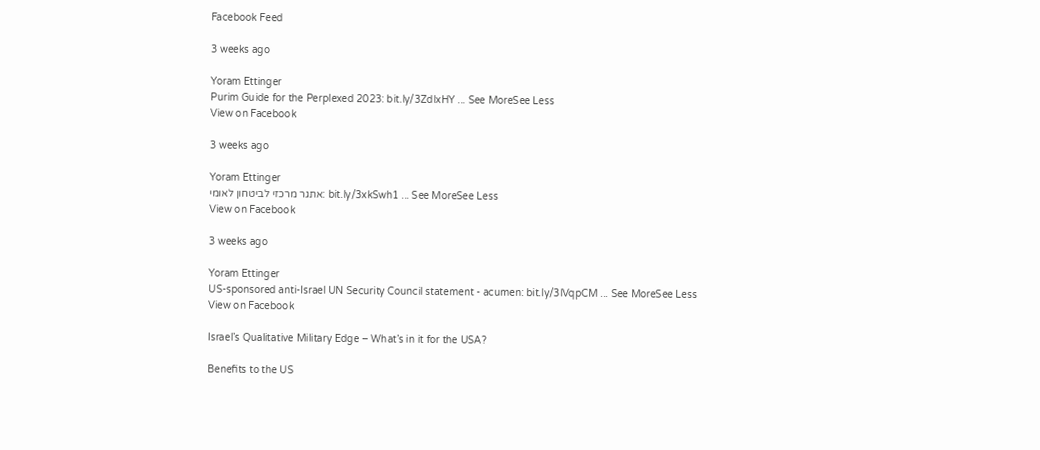Facebook Feed

3 weeks ago

Yoram Ettinger
Purim Guide for the Perplexed 2023: bit.ly/3ZdlxHY ... See MoreSee Less
View on Facebook

3 weeks ago

Yoram Ettinger
אתגר מרכזי לביטחון לאומי: bit.ly/3xkSwh1 ... See MoreSee Less
View on Facebook

3 weeks ago

Yoram Ettinger
US-sponsored anti-Israel UN Security Council statement - acumen: bit.ly/3lVqpCM ... See MoreSee Less
View on Facebook

Israel’s Qualitative Military Edge – What’s in it for the USA?

Benefits to the US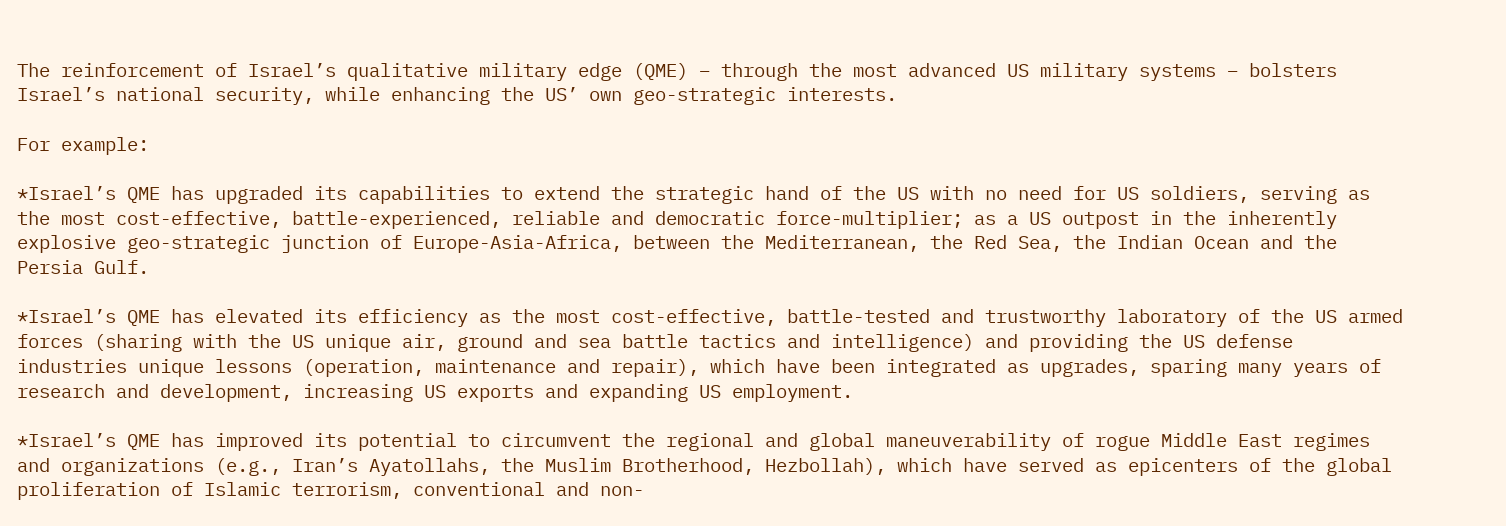The reinforcement of Israel’s qualitative military edge (QME) – through the most advanced US military systems – bolsters Israel’s national security, while enhancing the US’ own geo-strategic interests.

For example:

*Israel’s QME has upgraded its capabilities to extend the strategic hand of the US with no need for US soldiers, serving as the most cost-effective, battle-experienced, reliable and democratic force-multiplier; as a US outpost in the inherently explosive geo-strategic junction of Europe-Asia-Africa, between the Mediterranean, the Red Sea, the Indian Ocean and the Persia Gulf.

*Israel’s QME has elevated its efficiency as the most cost-effective, battle-tested and trustworthy laboratory of the US armed forces (sharing with the US unique air, ground and sea battle tactics and intelligence) and providing the US defense industries unique lessons (operation, maintenance and repair), which have been integrated as upgrades, sparing many years of research and development, increasing US exports and expanding US employment.

*Israel’s QME has improved its potential to circumvent the regional and global maneuverability of rogue Middle East regimes and organizations (e.g., Iran’s Ayatollahs, the Muslim Brotherhood, Hezbollah), which have served as epicenters of the global proliferation of Islamic terrorism, conventional and non-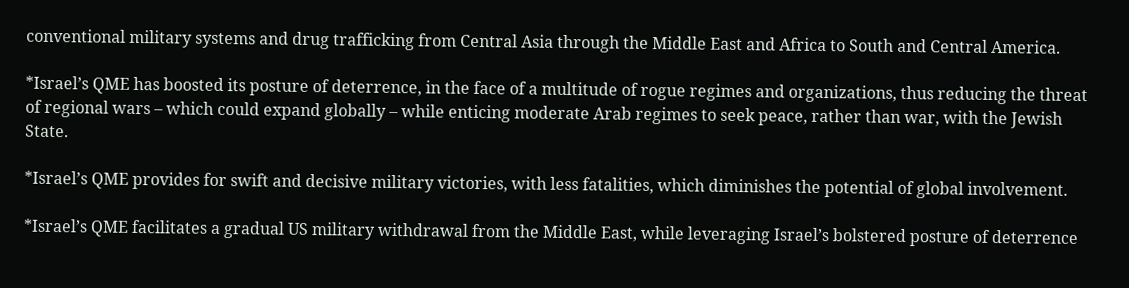conventional military systems and drug trafficking from Central Asia through the Middle East and Africa to South and Central America.

*Israel’s QME has boosted its posture of deterrence, in the face of a multitude of rogue regimes and organizations, thus reducing the threat of regional wars – which could expand globally – while enticing moderate Arab regimes to seek peace, rather than war, with the Jewish State.

*Israel’s QME provides for swift and decisive military victories, with less fatalities, which diminishes the potential of global involvement.

*Israel’s QME facilitates a gradual US military withdrawal from the Middle East, while leveraging Israel’s bolstered posture of deterrence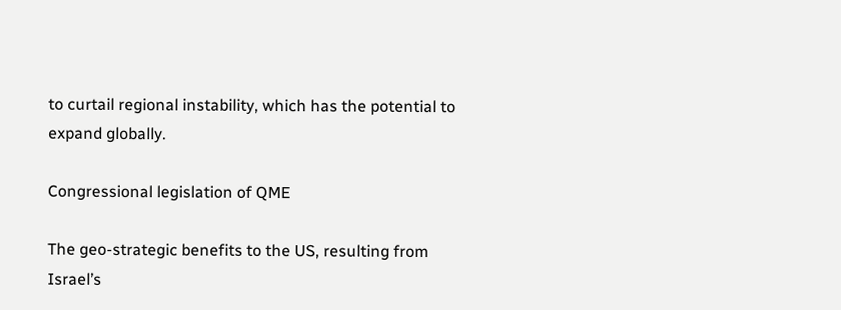to curtail regional instability, which has the potential to expand globally.

Congressional legislation of QME

The geo-strategic benefits to the US, resulting from Israel’s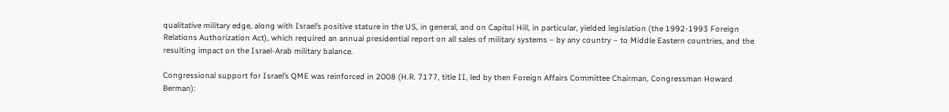qualitative military edge, along with Israel’s positive stature in the US, in general, and on Capitol Hill, in particular, yielded legislation (the 1992-1993 Foreign Relations Authorization Act), which required an annual presidential report on all sales of military systems – by any country – to Middle Eastern countries, and the resulting impact on the Israel-Arab military balance.

Congressional support for Israel’s QME was reinforced in 2008 (H.R. 7177, title II, led by then Foreign Affairs Committee Chairman, Congressman Howard Berman):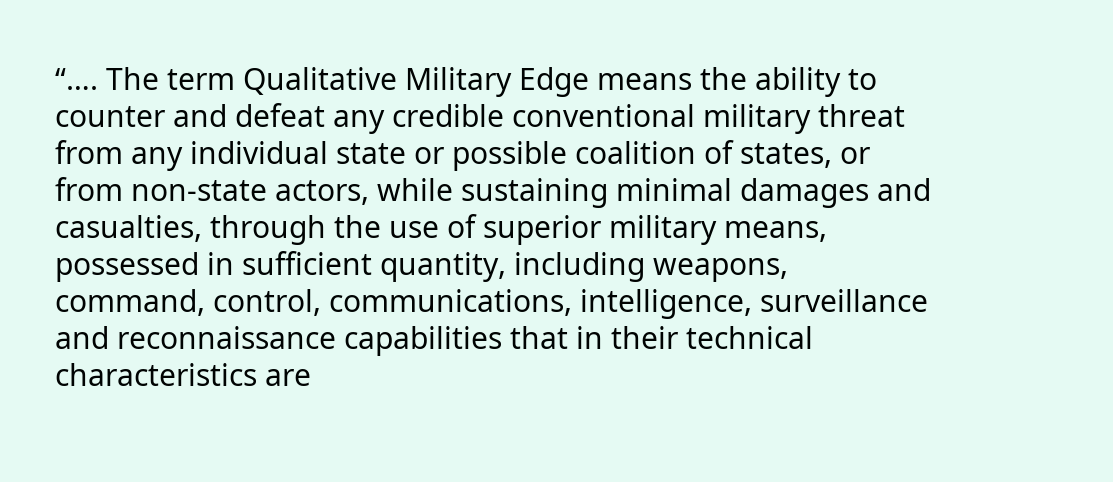“…. The term Qualitative Military Edge means the ability to counter and defeat any credible conventional military threat from any individual state or possible coalition of states, or from non-state actors, while sustaining minimal damages and casualties, through the use of superior military means, possessed in sufficient quantity, including weapons, command, control, communications, intelligence, surveillance and reconnaissance capabilities that in their technical characteristics are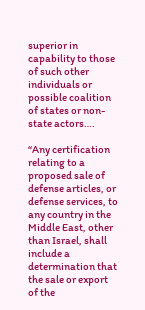superior in capability to those of such other individuals or possible coalition of states or non-state actors….

“Any certification relating to a proposed sale of defense articles, or defense services, to any country in the Middle East, other than Israel, shall include a determination that the sale or export of the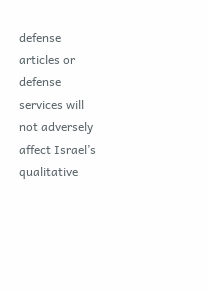defense articles or defense services will not adversely affect Israel’s qualitative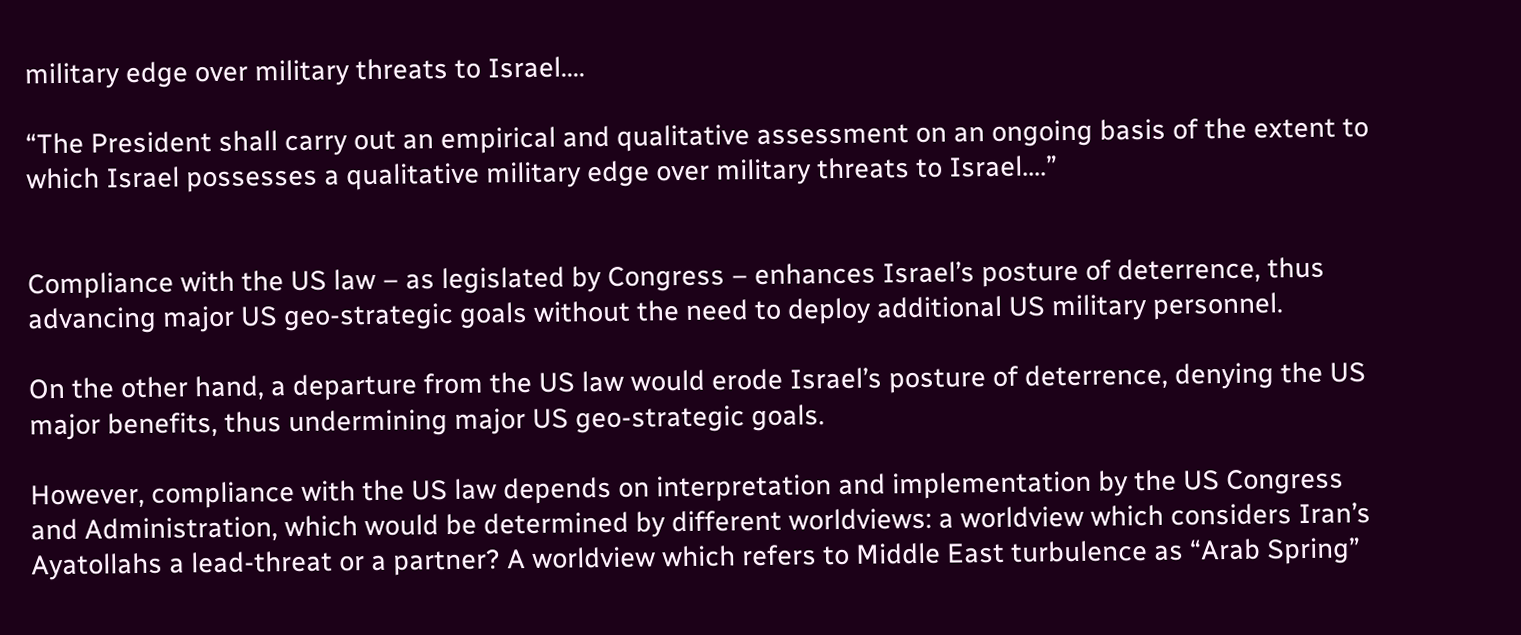military edge over military threats to Israel….

“The President shall carry out an empirical and qualitative assessment on an ongoing basis of the extent to which Israel possesses a qualitative military edge over military threats to Israel….”


Compliance with the US law – as legislated by Congress – enhances Israel’s posture of deterrence, thus advancing major US geo-strategic goals without the need to deploy additional US military personnel.

On the other hand, a departure from the US law would erode Israel’s posture of deterrence, denying the US major benefits, thus undermining major US geo-strategic goals.

However, compliance with the US law depends on interpretation and implementation by the US Congress and Administration, which would be determined by different worldviews: a worldview which considers Iran’s Ayatollahs a lead-threat or a partner? A worldview which refers to Middle East turbulence as “Arab Spring”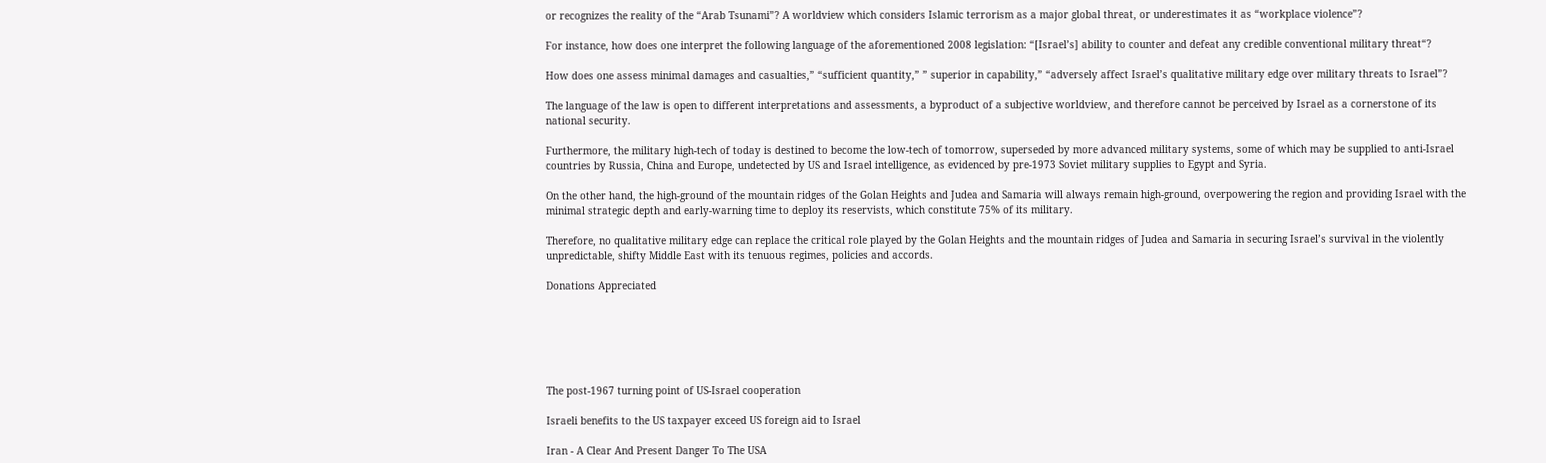or recognizes the reality of the “Arab Tsunami”? A worldview which considers Islamic terrorism as a major global threat, or underestimates it as “workplace violence”?

For instance, how does one interpret the following language of the aforementioned 2008 legislation: “[Israel’s] ability to counter and defeat any credible conventional military threat“?

How does one assess minimal damages and casualties,” “sufficient quantity,” ” superior in capability,” “adversely affect Israel’s qualitative military edge over military threats to Israel”?

The language of the law is open to different interpretations and assessments, a byproduct of a subjective worldview, and therefore cannot be perceived by Israel as a cornerstone of its national security.

Furthermore, the military high-tech of today is destined to become the low-tech of tomorrow, superseded by more advanced military systems, some of which may be supplied to anti-Israel countries by Russia, China and Europe, undetected by US and Israel intelligence, as evidenced by pre-1973 Soviet military supplies to Egypt and Syria.

On the other hand, the high-ground of the mountain ridges of the Golan Heights and Judea and Samaria will always remain high-ground, overpowering the region and providing Israel with the minimal strategic depth and early-warning time to deploy its reservists, which constitute 75% of its military.

Therefore, no qualitative military edge can replace the critical role played by the Golan Heights and the mountain ridges of Judea and Samaria in securing Israel’s survival in the violently unpredictable, shifty Middle East with its tenuous regimes, policies and accords.

Donations Appreciated






The post-1967 turning point of US-Israel cooperation

Israeli benefits to the US taxpayer exceed US foreign aid to Israel

Iran - A Clear And Present Danger To The USA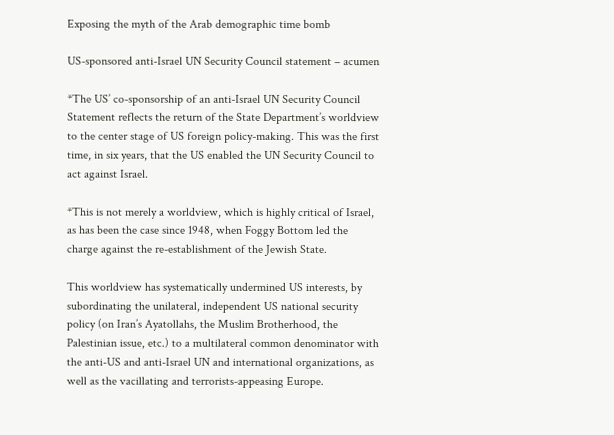Exposing the myth of the Arab demographic time bomb

US-sponsored anti-Israel UN Security Council statement – acumen

*The US’ co-sponsorship of an anti-Israel UN Security Council Statement reflects the return of the State Department’s worldview to the center stage of US foreign policy-making. This was the first time, in six years, that the US enabled the UN Security Council to act against Israel.

*This is not merely a worldview, which is highly critical of Israel, as has been the case since 1948, when Foggy Bottom led the charge against the re-establishment of the Jewish State.

This worldview has systematically undermined US interests, by subordinating the unilateral, independent US national security policy (on Iran’s Ayatollahs, the Muslim Brotherhood, the Palestinian issue, etc.) to a multilateral common denominator with the anti-US and anti-Israel UN and international organizations, as well as the vacillating and terrorists-appeasing Europe.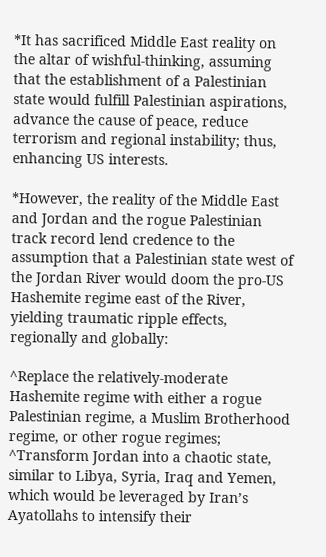*It has sacrificed Middle East reality on the altar of wishful-thinking, assuming that the establishment of a Palestinian state would fulfill Palestinian aspirations, advance the cause of peace, reduce terrorism and regional instability; thus, enhancing US interests.

*However, the reality of the Middle East and Jordan and the rogue Palestinian track record lend credence to the assumption that a Palestinian state west of the Jordan River would doom the pro-US Hashemite regime east of the River, yielding traumatic ripple effects, regionally and globally:

^Replace the relatively-moderate Hashemite regime with either a rogue Palestinian regime, a Muslim Brotherhood regime, or other rogue regimes;
^Transform Jordan into a chaotic state, similar to Libya, Syria, Iraq and Yemen, which would be leveraged by Iran’s Ayatollahs to intensify their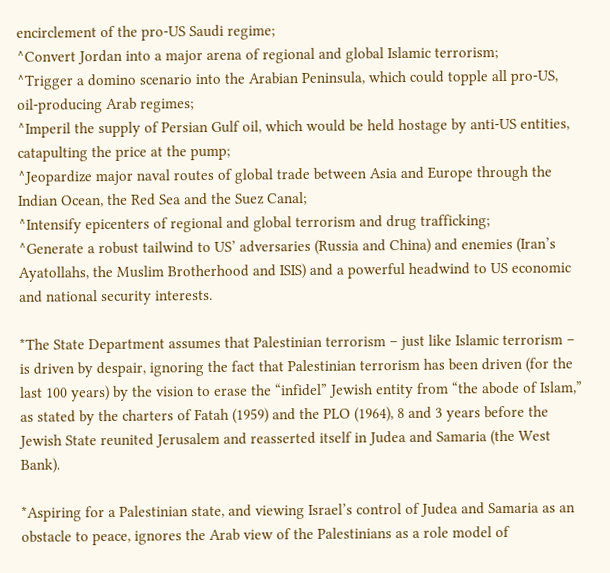encirclement of the pro-US Saudi regime;
^Convert Jordan into a major arena of regional and global Islamic terrorism;
^Trigger a domino scenario into the Arabian Peninsula, which could topple all pro-US, oil-producing Arab regimes;
^Imperil the supply of Persian Gulf oil, which would be held hostage by anti-US entities, catapulting the price at the pump;
^Jeopardize major naval routes of global trade between Asia and Europe through the Indian Ocean, the Red Sea and the Suez Canal;
^Intensify epicenters of regional and global terrorism and drug trafficking;
^Generate a robust tailwind to US’ adversaries (Russia and China) and enemies (Iran’s Ayatollahs, the Muslim Brotherhood and ISIS) and a powerful headwind to US economic and national security interests.

*The State Department assumes that Palestinian terrorism – just like Islamic terrorism – is driven by despair, ignoring the fact that Palestinian terrorism has been driven (for the last 100 years) by the vision to erase the “infidel” Jewish entity from “the abode of Islam,” as stated by the charters of Fatah (1959) and the PLO (1964), 8 and 3 years before the Jewish State reunited Jerusalem and reasserted itself in Judea and Samaria (the West Bank).

*Aspiring for a Palestinian state, and viewing Israel’s control of Judea and Samaria as an obstacle to peace, ignores the Arab view of the Palestinians as a role model of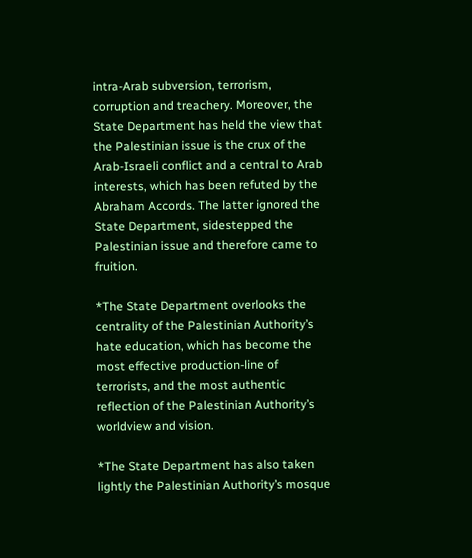intra-Arab subversion, terrorism, corruption and treachery. Moreover, the State Department has held the view that the Palestinian issue is the crux of the Arab-Israeli conflict and a central to Arab interests, which has been refuted by the Abraham Accords. The latter ignored the State Department, sidestepped the Palestinian issue and therefore came to fruition.

*The State Department overlooks the centrality of the Palestinian Authority’s hate education, which has become the most effective production-line of terrorists, and the most authentic reflection of the Palestinian Authority’s worldview and vision.

*The State Department has also taken lightly the Palestinian Authority’s mosque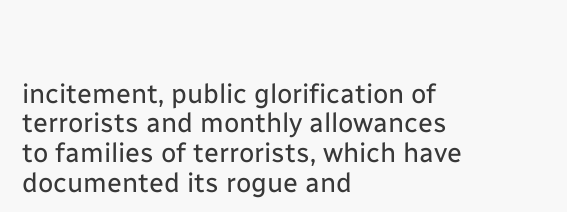incitement, public glorification of terrorists and monthly allowances to families of terrorists, which have documented its rogue and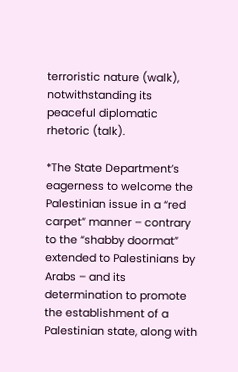terroristic nature (walk), notwithstanding its peaceful diplomatic rhetoric (talk).

*The State Department’s eagerness to welcome the Palestinian issue in a “red carpet” manner – contrary to the “shabby doormat” extended to Palestinians by Arabs – and its determination to promote the establishment of a Palestinian state, along with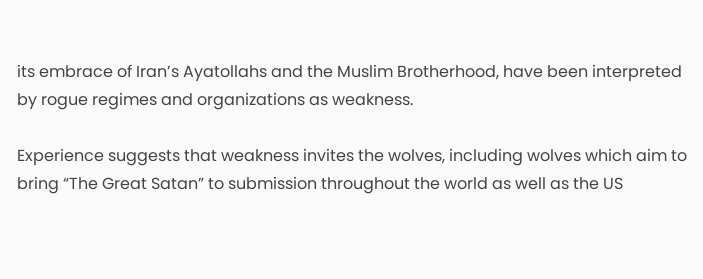its embrace of Iran’s Ayatollahs and the Muslim Brotherhood, have been interpreted by rogue regimes and organizations as weakness.

Experience suggests that weakness invites the wolves, including wolves which aim to bring “The Great Satan” to submission throughout the world as well as the US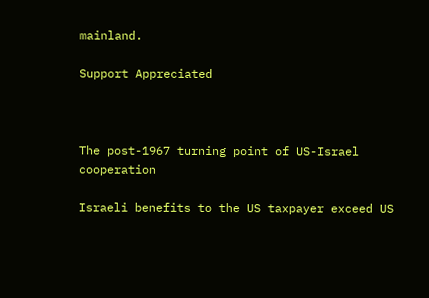mainland.

Support Appreciated



The post-1967 turning point of US-Israel cooperation

Israeli benefits to the US taxpayer exceed US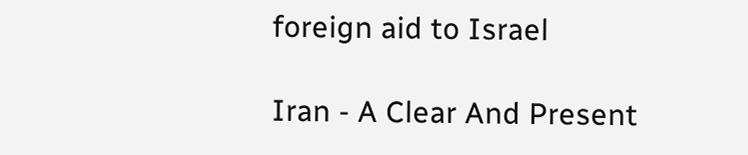foreign aid to Israel

Iran - A Clear And Present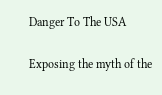Danger To The USA

Exposing the myth of the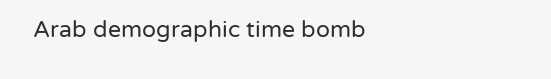Arab demographic time bomb